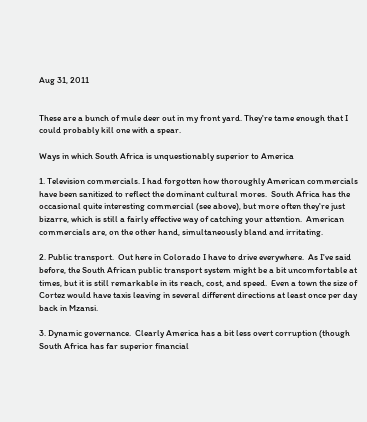Aug 31, 2011


These are a bunch of mule deer out in my front yard. They're tame enough that I could probably kill one with a spear.

Ways in which South Africa is unquestionably superior to America

1. Television commercials. I had forgotten how thoroughly American commercials have been sanitized to reflect the dominant cultural mores.  South Africa has the occasional quite interesting commercial (see above), but more often they're just bizarre, which is still a fairly effective way of catching your attention.  American commercials are, on the other hand, simultaneously bland and irritating.

2. Public transport.  Out here in Colorado I have to drive everywhere.  As I've said before, the South African public transport system might be a bit uncomfortable at times, but it is still remarkable in its reach, cost, and speed.  Even a town the size of Cortez would have taxis leaving in several different directions at least once per day back in Mzansi.

3. Dynamic governance.  Clearly America has a bit less overt corruption (though South Africa has far superior financial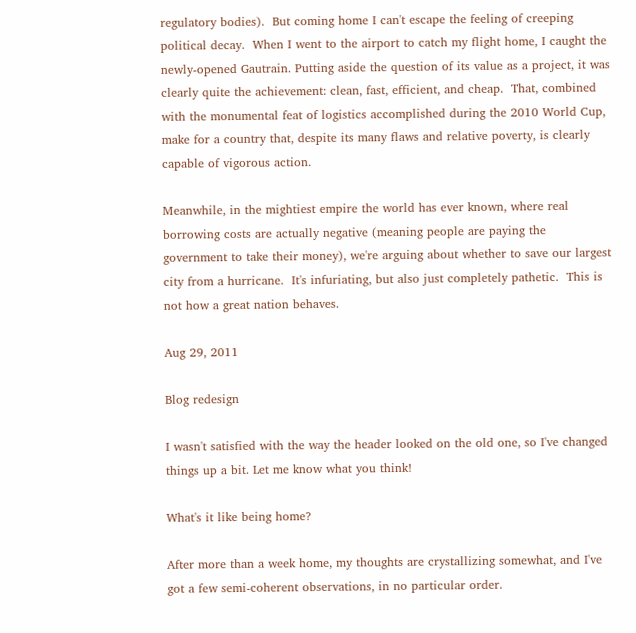regulatory bodies).  But coming home I can't escape the feeling of creeping political decay.  When I went to the airport to catch my flight home, I caught the newly-opened Gautrain. Putting aside the question of its value as a project, it was clearly quite the achievement: clean, fast, efficient, and cheap.  That, combined with the monumental feat of logistics accomplished during the 2010 World Cup, make for a country that, despite its many flaws and relative poverty, is clearly capable of vigorous action.

Meanwhile, in the mightiest empire the world has ever known, where real borrowing costs are actually negative (meaning people are paying the government to take their money), we're arguing about whether to save our largest city from a hurricane.  It's infuriating, but also just completely pathetic.  This is not how a great nation behaves.

Aug 29, 2011

Blog redesign

I wasn't satisfied with the way the header looked on the old one, so I've changed things up a bit. Let me know what you think!

What's it like being home?

After more than a week home, my thoughts are crystallizing somewhat, and I've got a few semi-coherent observations, in no particular order.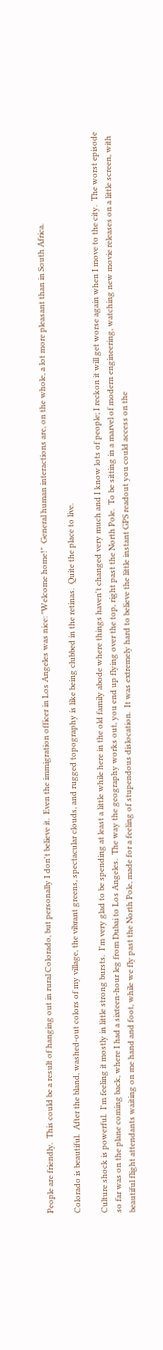People are friendly.  This could be a result of hanging out in rural Colorado, but personally I don't believe it.  Even the immigration officer in Los Angeles was nice: "Welcome home!"  General human interactions are, on the whole, a lot more pleasant than in South Africa.

Colorado is beautiful.  After the bland, washed-out colors of my village, the vibrant greens, spectacular clouds, and rugged topography is like being clubbed in the retinas.  Quite the place to live.

Culture shock is powerful.  I'm feeling it mostly in little strong bursts.  I'm very glad to be spending at least a little while here in the old family abode where things haven't changed very much and I know lots of people; I reckon it will get worse again when I move to the city.  The worst episode so far was on the plane coming back, where I had a sixteen-hour leg from Dubai to Los Angeles.  The way the geography works out, you end up flying over the top, right past the North Pole.  To be sitting in a marvel of modern engineering, watching new movie releases on a little screen, with beautiful flight attendants waiting on me hand and foot, while we fly past the North Pole, made for a feeling of stupendous dislocation.  It was extremely hard to believe the little instant GPS readout you could access on the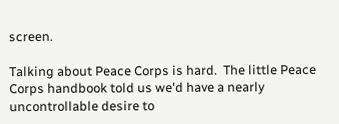screen.

Talking about Peace Corps is hard.  The little Peace Corps handbook told us we'd have a nearly uncontrollable desire to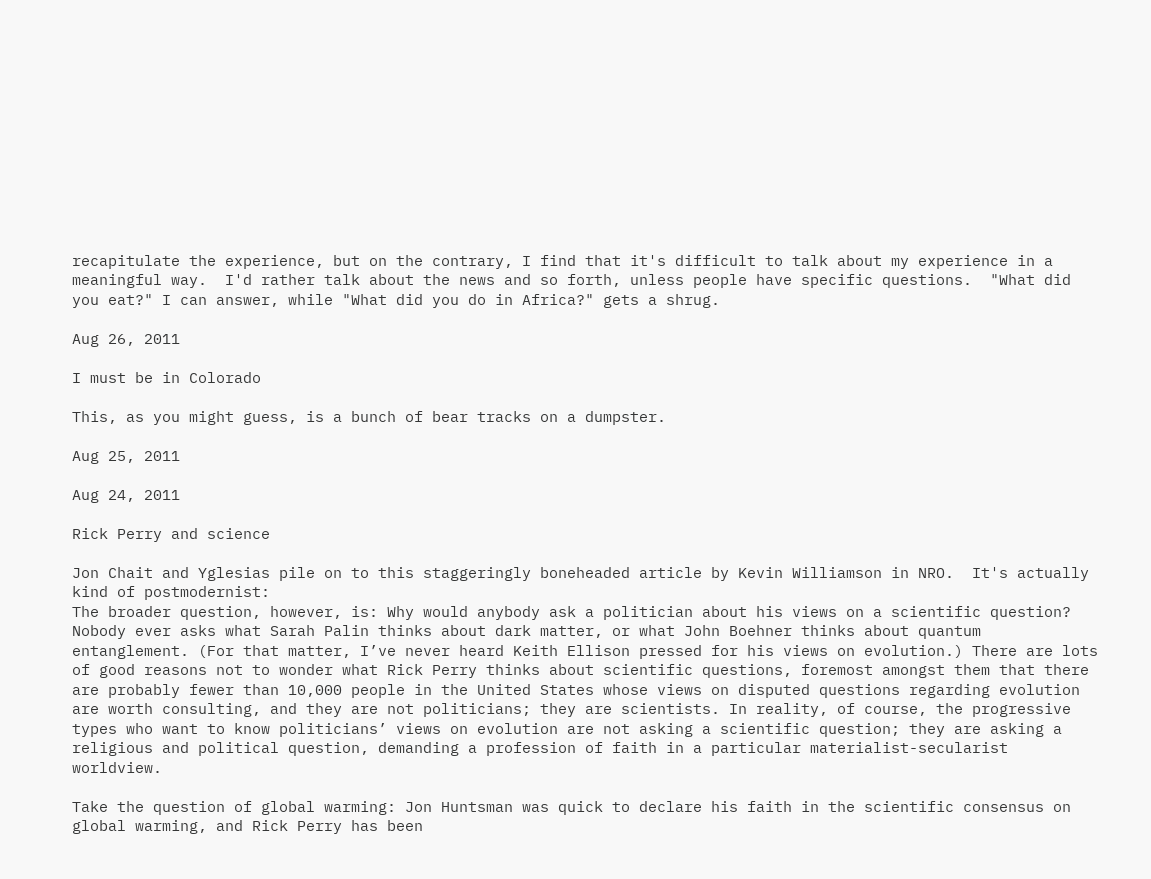recapitulate the experience, but on the contrary, I find that it's difficult to talk about my experience in a meaningful way.  I'd rather talk about the news and so forth, unless people have specific questions.  "What did you eat?" I can answer, while "What did you do in Africa?" gets a shrug.

Aug 26, 2011

I must be in Colorado

This, as you might guess, is a bunch of bear tracks on a dumpster.

Aug 25, 2011

Aug 24, 2011

Rick Perry and science

Jon Chait and Yglesias pile on to this staggeringly boneheaded article by Kevin Williamson in NRO.  It's actually kind of postmodernist:
The broader question, however, is: Why would anybody ask a politician about his views on a scientific question? Nobody ever asks what Sarah Palin thinks about dark matter, or what John Boehner thinks about quantum entanglement. (For that matter, I’ve never heard Keith Ellison pressed for his views on evolution.) There are lots of good reasons not to wonder what Rick Perry thinks about scientific questions, foremost amongst them that there are probably fewer than 10,000 people in the United States whose views on disputed questions regarding evolution are worth consulting, and they are not politicians; they are scientists. In reality, of course, the progressive types who want to know politicians’ views on evolution are not asking a scientific question; they are asking a religious and political question, demanding a profession of faith in a particular materialist-secularist worldview.

Take the question of global warming: Jon Huntsman was quick to declare his faith in the scientific consensus on global warming, and Rick Perry has been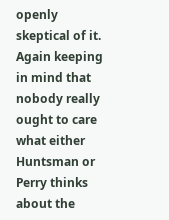openly skeptical of it. Again keeping in mind that nobody really ought to care what either Huntsman or Perry thinks about the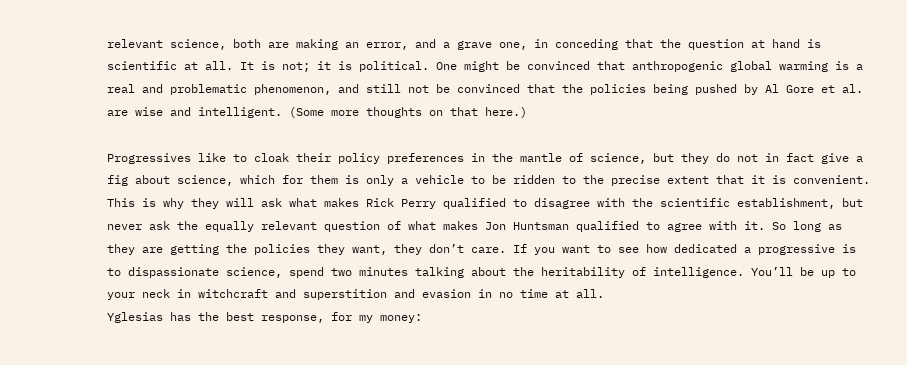relevant science, both are making an error, and a grave one, in conceding that the question at hand is scientific at all. It is not; it is political. One might be convinced that anthropogenic global warming is a real and problematic phenomenon, and still not be convinced that the policies being pushed by Al Gore et al. are wise and intelligent. (Some more thoughts on that here.)

Progressives like to cloak their policy preferences in the mantle of science, but they do not in fact give a fig about science, which for them is only a vehicle to be ridden to the precise extent that it is convenient. This is why they will ask what makes Rick Perry qualified to disagree with the scientific establishment, but never ask the equally relevant question of what makes Jon Huntsman qualified to agree with it. So long as they are getting the policies they want, they don’t care. If you want to see how dedicated a progressive is to dispassionate science, spend two minutes talking about the heritability of intelligence. You’ll be up to your neck in witchcraft and superstition and evasion in no time at all.
Yglesias has the best response, for my money: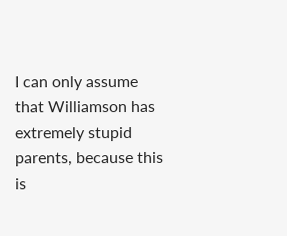I can only assume that Williamson has extremely stupid parents, because this is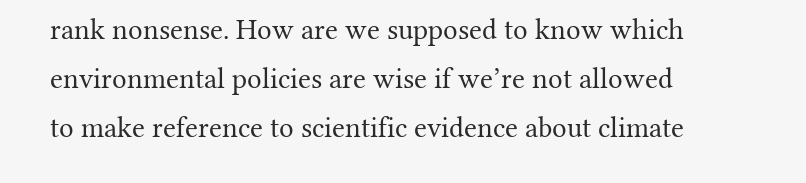rank nonsense. How are we supposed to know which environmental policies are wise if we’re not allowed to make reference to scientific evidence about climate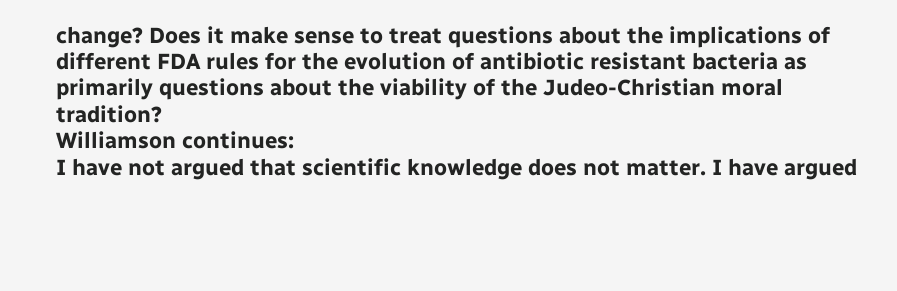change? Does it make sense to treat questions about the implications of different FDA rules for the evolution of antibiotic resistant bacteria as primarily questions about the viability of the Judeo-Christian moral tradition?
Williamson continues:
I have not argued that scientific knowledge does not matter. I have argued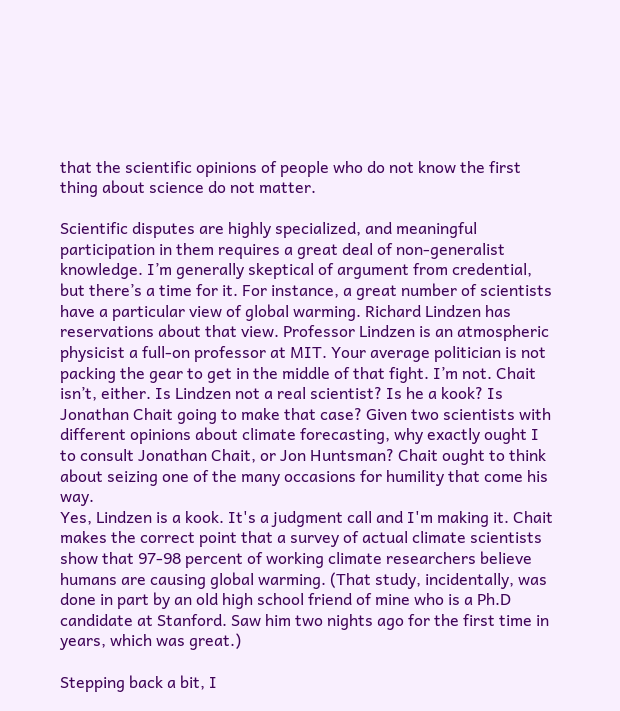that the scientific opinions of people who do not know the first thing about science do not matter.

Scientific disputes are highly specialized, and meaningful participation in them requires a great deal of non-generalist knowledge. I’m generally skeptical of argument from credential, but there’s a time for it. For instance, a great number of scientists have a particular view of global warming. Richard Lindzen has reservations about that view. Professor Lindzen is an atmospheric physicist a full-on professor at MIT. Your average politician is not packing the gear to get in the middle of that fight. I’m not. Chait isn’t, either. Is Lindzen not a real scientist? Is he a kook? Is Jonathan Chait going to make that case? Given two scientists with different opinions about climate forecasting, why exactly ought I to consult Jonathan Chait, or Jon Huntsman? Chait ought to think about seizing one of the many occasions for humility that come his way.
Yes, Lindzen is a kook. It's a judgment call and I'm making it. Chait makes the correct point that a survey of actual climate scientists show that 97-98 percent of working climate researchers believe humans are causing global warming. (That study, incidentally, was done in part by an old high school friend of mine who is a Ph.D candidate at Stanford. Saw him two nights ago for the first time in years, which was great.)

Stepping back a bit, I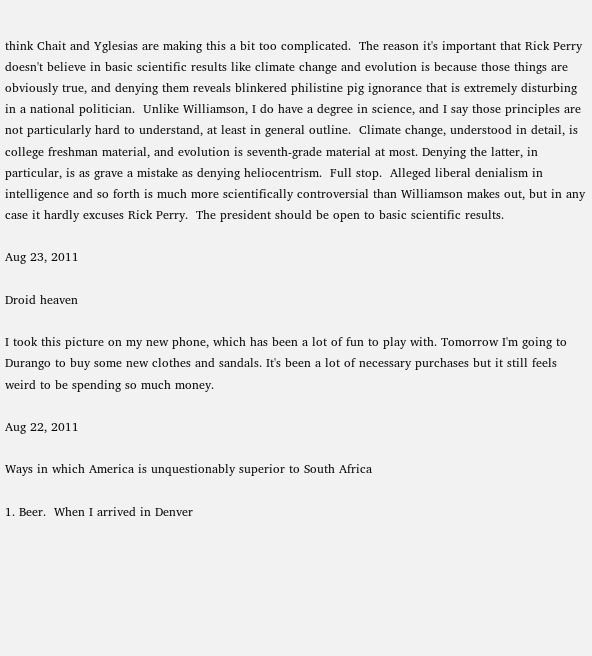think Chait and Yglesias are making this a bit too complicated.  The reason it's important that Rick Perry doesn't believe in basic scientific results like climate change and evolution is because those things are obviously true, and denying them reveals blinkered philistine pig ignorance that is extremely disturbing in a national politician.  Unlike Williamson, I do have a degree in science, and I say those principles are not particularly hard to understand, at least in general outline.  Climate change, understood in detail, is college freshman material, and evolution is seventh-grade material at most. Denying the latter, in particular, is as grave a mistake as denying heliocentrism.  Full stop.  Alleged liberal denialism in intelligence and so forth is much more scientifically controversial than Williamson makes out, but in any case it hardly excuses Rick Perry.  The president should be open to basic scientific results.

Aug 23, 2011

Droid heaven

I took this picture on my new phone, which has been a lot of fun to play with. Tomorrow I'm going to Durango to buy some new clothes and sandals. It's been a lot of necessary purchases but it still feels weird to be spending so much money.

Aug 22, 2011

Ways in which America is unquestionably superior to South Africa

1. Beer.  When I arrived in Denver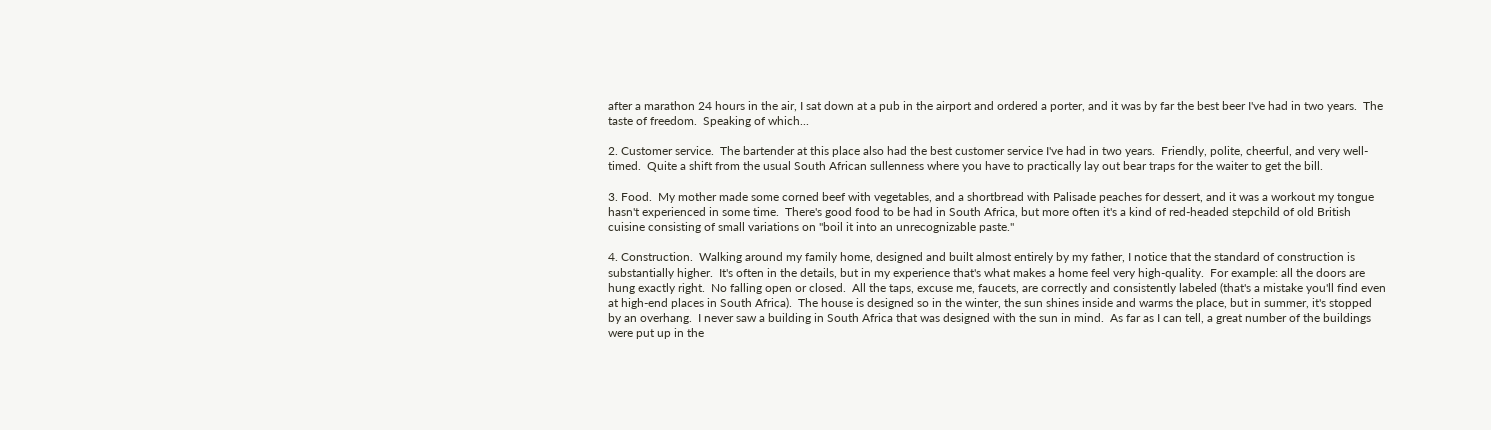after a marathon 24 hours in the air, I sat down at a pub in the airport and ordered a porter, and it was by far the best beer I've had in two years.  The taste of freedom.  Speaking of which...

2. Customer service.  The bartender at this place also had the best customer service I've had in two years.  Friendly, polite, cheerful, and very well-timed.  Quite a shift from the usual South African sullenness where you have to practically lay out bear traps for the waiter to get the bill.

3. Food.  My mother made some corned beef with vegetables, and a shortbread with Palisade peaches for dessert, and it was a workout my tongue hasn't experienced in some time.  There's good food to be had in South Africa, but more often it's a kind of red-headed stepchild of old British cuisine consisting of small variations on "boil it into an unrecognizable paste."

4. Construction.  Walking around my family home, designed and built almost entirely by my father, I notice that the standard of construction is substantially higher.  It's often in the details, but in my experience that's what makes a home feel very high-quality.  For example: all the doors are hung exactly right.  No falling open or closed.  All the taps, excuse me, faucets, are correctly and consistently labeled (that's a mistake you'll find even at high-end places in South Africa).  The house is designed so in the winter, the sun shines inside and warms the place, but in summer, it's stopped by an overhang.  I never saw a building in South Africa that was designed with the sun in mind.  As far as I can tell, a great number of the buildings were put up in the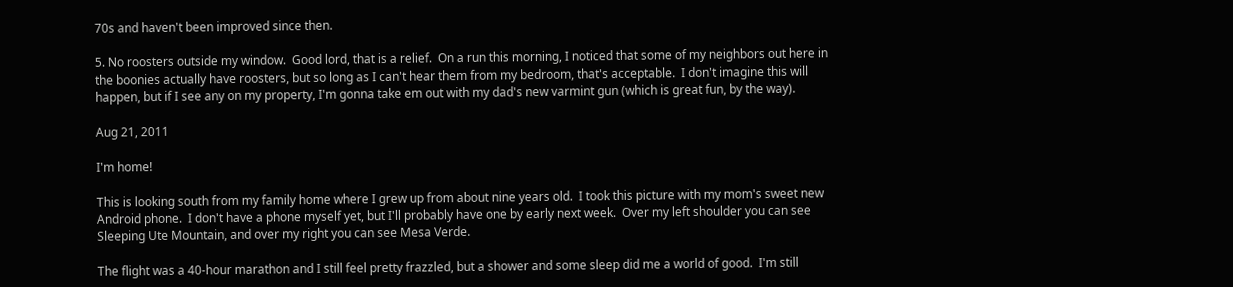70s and haven't been improved since then.

5. No roosters outside my window.  Good lord, that is a relief.  On a run this morning, I noticed that some of my neighbors out here in the boonies actually have roosters, but so long as I can't hear them from my bedroom, that's acceptable.  I don't imagine this will happen, but if I see any on my property, I'm gonna take em out with my dad's new varmint gun (which is great fun, by the way).

Aug 21, 2011

I'm home!

This is looking south from my family home where I grew up from about nine years old.  I took this picture with my mom's sweet new Android phone.  I don't have a phone myself yet, but I'll probably have one by early next week.  Over my left shoulder you can see Sleeping Ute Mountain, and over my right you can see Mesa Verde.

The flight was a 40-hour marathon and I still feel pretty frazzled, but a shower and some sleep did me a world of good.  I'm still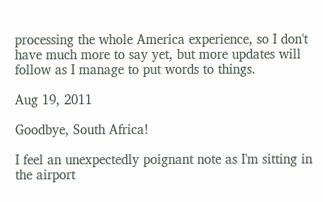processing the whole America experience, so I don't have much more to say yet, but more updates will follow as I manage to put words to things.

Aug 19, 2011

Goodbye, South Africa!

I feel an unexpectedly poignant note as I'm sitting in the airport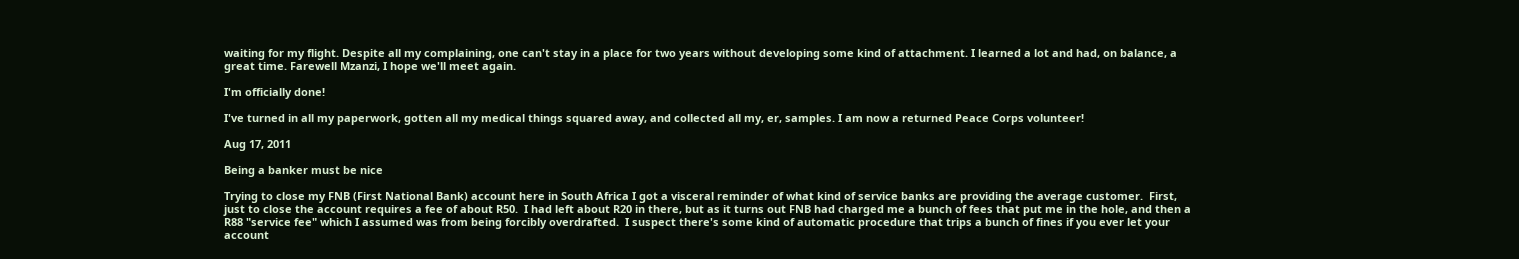waiting for my flight. Despite all my complaining, one can't stay in a place for two years without developing some kind of attachment. I learned a lot and had, on balance, a great time. Farewell Mzanzi, I hope we'll meet again.

I'm officially done!

I've turned in all my paperwork, gotten all my medical things squared away, and collected all my, er, samples. I am now a returned Peace Corps volunteer!

Aug 17, 2011

Being a banker must be nice

Trying to close my FNB (First National Bank) account here in South Africa I got a visceral reminder of what kind of service banks are providing the average customer.  First, just to close the account requires a fee of about R50.  I had left about R20 in there, but as it turns out FNB had charged me a bunch of fees that put me in the hole, and then a R88 "service fee" which I assumed was from being forcibly overdrafted.  I suspect there's some kind of automatic procedure that trips a bunch of fines if you ever let your account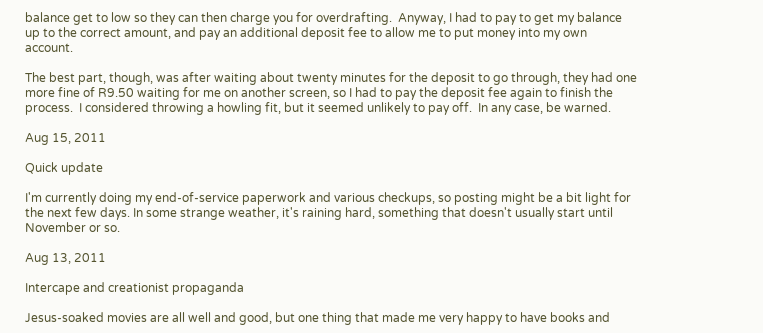balance get to low so they can then charge you for overdrafting.  Anyway, I had to pay to get my balance up to the correct amount, and pay an additional deposit fee to allow me to put money into my own account.

The best part, though, was after waiting about twenty minutes for the deposit to go through, they had one more fine of R9.50 waiting for me on another screen, so I had to pay the deposit fee again to finish the process.  I considered throwing a howling fit, but it seemed unlikely to pay off.  In any case, be warned.

Aug 15, 2011

Quick update

I'm currently doing my end-of-service paperwork and various checkups, so posting might be a bit light for the next few days. In some strange weather, it's raining hard, something that doesn't usually start until November or so.

Aug 13, 2011

Intercape and creationist propaganda

Jesus-soaked movies are all well and good, but one thing that made me very happy to have books and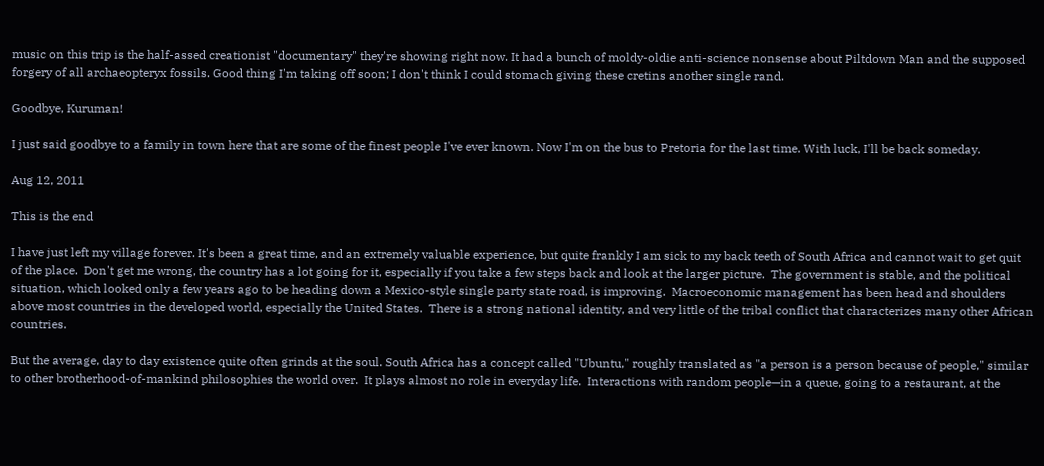music on this trip is the half-assed creationist "documentary" they're showing right now. It had a bunch of moldy-oldie anti-science nonsense about Piltdown Man and the supposed forgery of all archaeopteryx fossils. Good thing I'm taking off soon; I don't think I could stomach giving these cretins another single rand.

Goodbye, Kuruman!

I just said goodbye to a family in town here that are some of the finest people I've ever known. Now I'm on the bus to Pretoria for the last time. With luck, I'll be back someday.

Aug 12, 2011

This is the end

I have just left my village forever. It's been a great time, and an extremely valuable experience, but quite frankly I am sick to my back teeth of South Africa and cannot wait to get quit of the place.  Don't get me wrong, the country has a lot going for it, especially if you take a few steps back and look at the larger picture.  The government is stable, and the political situation, which looked only a few years ago to be heading down a Mexico-style single party state road, is improving.  Macroeconomic management has been head and shoulders above most countries in the developed world, especially the United States.  There is a strong national identity, and very little of the tribal conflict that characterizes many other African countries.

But the average, day to day existence quite often grinds at the soul. South Africa has a concept called "Ubuntu," roughly translated as "a person is a person because of people," similar to other brotherhood-of-mankind philosophies the world over.  It plays almost no role in everyday life.  Interactions with random people—in a queue, going to a restaurant, at the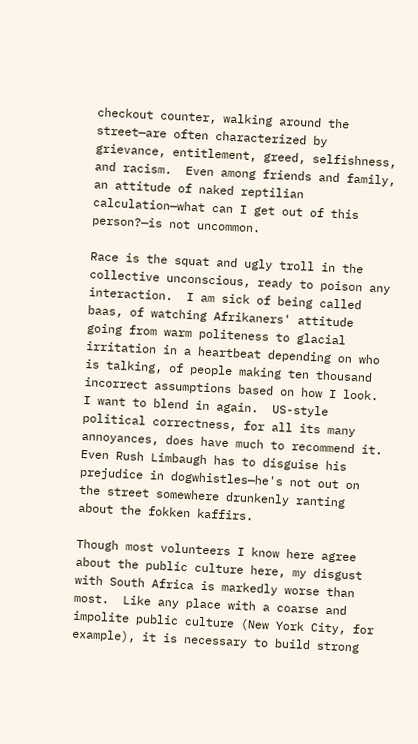checkout counter, walking around the street—are often characterized by grievance, entitlement, greed, selfishness, and racism.  Even among friends and family, an attitude of naked reptilian calculation—what can I get out of this person?—is not uncommon.

Race is the squat and ugly troll in the collective unconscious, ready to poison any interaction.  I am sick of being called baas, of watching Afrikaners' attitude going from warm politeness to glacial irritation in a heartbeat depending on who is talking, of people making ten thousand incorrect assumptions based on how I look.  I want to blend in again.  US-style political correctness, for all its many annoyances, does have much to recommend it.  Even Rush Limbaugh has to disguise his prejudice in dogwhistles—he's not out on the street somewhere drunkenly ranting about the fokken kaffirs.

Though most volunteers I know here agree about the public culture here, my disgust with South Africa is markedly worse than most.  Like any place with a coarse and impolite public culture (New York City, for example), it is necessary to build strong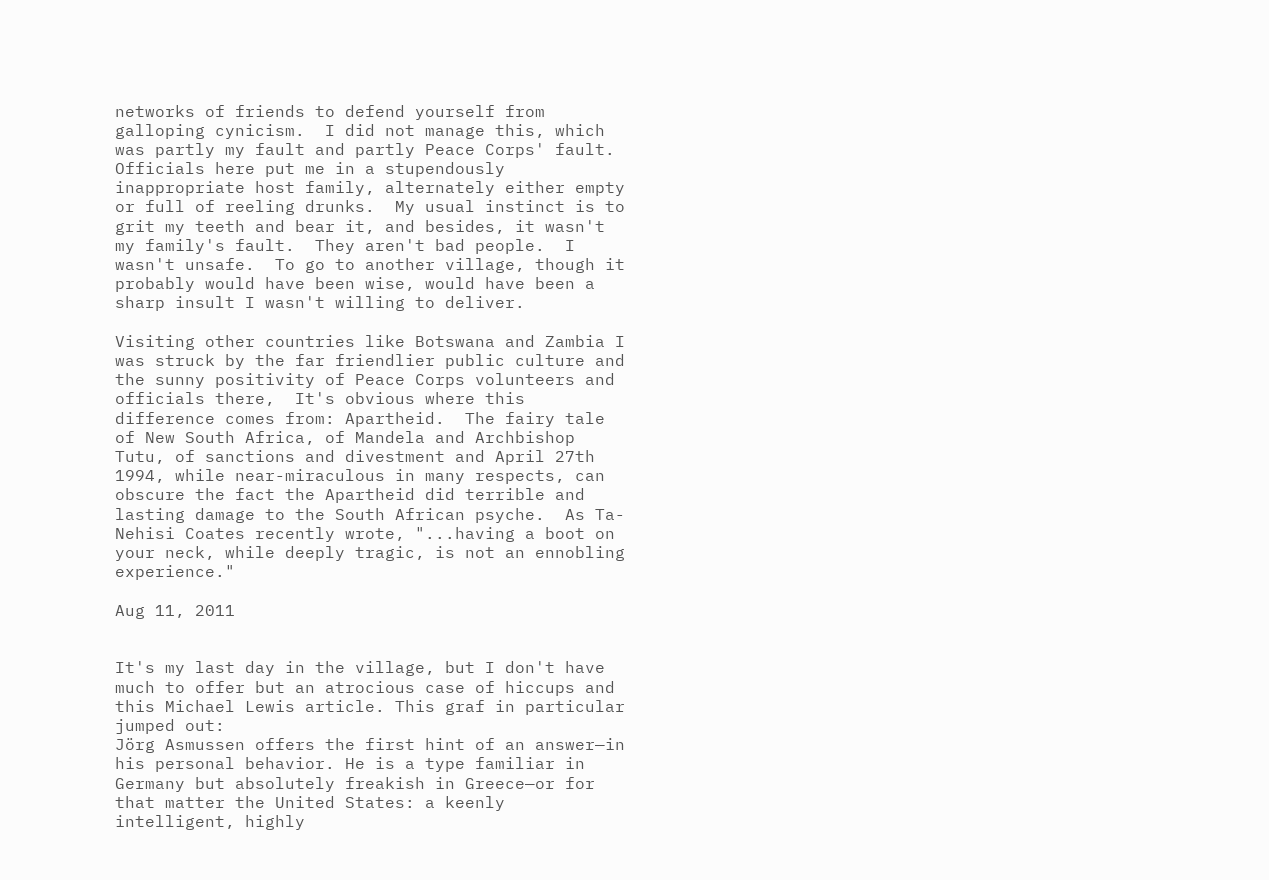networks of friends to defend yourself from galloping cynicism.  I did not manage this, which was partly my fault and partly Peace Corps' fault. Officials here put me in a stupendously inappropriate host family, alternately either empty or full of reeling drunks.  My usual instinct is to grit my teeth and bear it, and besides, it wasn't my family's fault.  They aren't bad people.  I wasn't unsafe.  To go to another village, though it probably would have been wise, would have been a sharp insult I wasn't willing to deliver.

Visiting other countries like Botswana and Zambia I was struck by the far friendlier public culture and the sunny positivity of Peace Corps volunteers and officials there,  It's obvious where this difference comes from: Apartheid.  The fairy tale of New South Africa, of Mandela and Archbishop Tutu, of sanctions and divestment and April 27th 1994, while near-miraculous in many respects, can obscure the fact the Apartheid did terrible and lasting damage to the South African psyche.  As Ta-Nehisi Coates recently wrote, "...having a boot on your neck, while deeply tragic, is not an ennobling experience."

Aug 11, 2011


It's my last day in the village, but I don't have much to offer but an atrocious case of hiccups and this Michael Lewis article. This graf in particular jumped out:
Jörg Asmussen offers the first hint of an answer—in his personal behavior. He is a type familiar in Germany but absolutely freakish in Greece—or for that matter the United States: a keenly intelligent, highly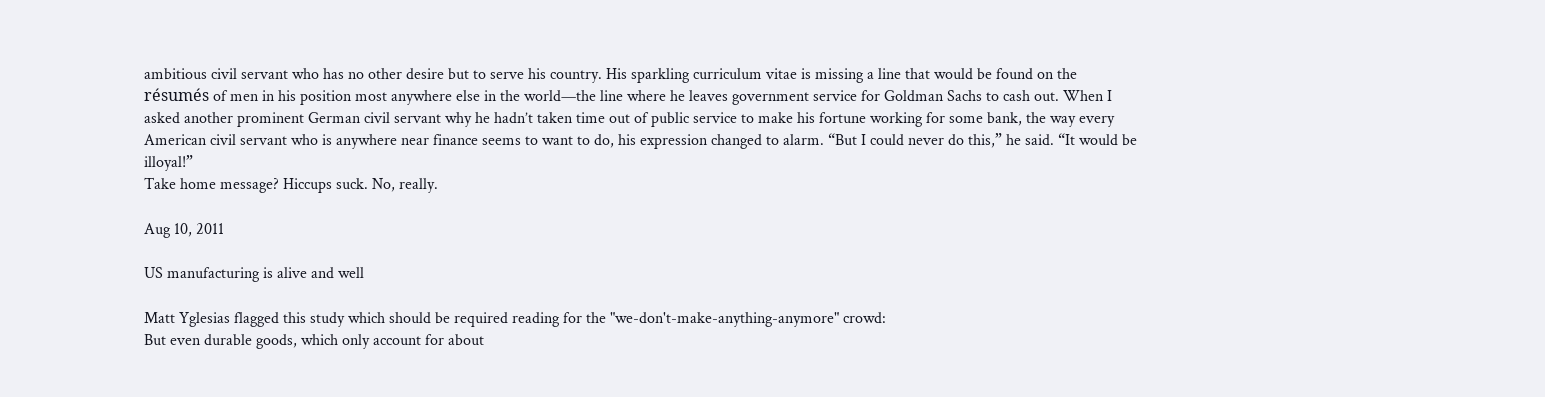ambitious civil servant who has no other desire but to serve his country. His sparkling curriculum vitae is missing a line that would be found on the résumés of men in his position most anywhere else in the world—the line where he leaves government service for Goldman Sachs to cash out. When I asked another prominent German civil servant why he hadn’t taken time out of public service to make his fortune working for some bank, the way every American civil servant who is anywhere near finance seems to want to do, his expression changed to alarm. “But I could never do this,” he said. “It would be illoyal!”
Take home message? Hiccups suck. No, really.

Aug 10, 2011

US manufacturing is alive and well

Matt Yglesias flagged this study which should be required reading for the "we-don't-make-anything-anymore" crowd:
But even durable goods, which only account for about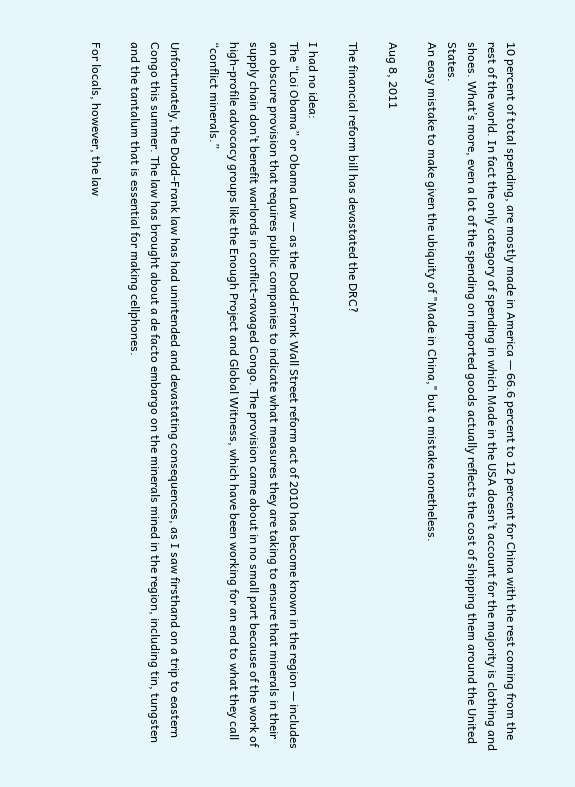10 percent of total spending, are mostly made in America — 66.6 percent to 12 percent for China with the rest coming from the rest of the world. In fact the only category of spending in which Made in the USA doesn’t account for the majority is clothing and shoes. What’s more, even a lot of the spending on imported goods actually reflects the cost of shipping them around the United States.
An easy mistake to make given the ubiquity of "Made in China," but a mistake nonetheless.

Aug 8, 2011

The financial reform bill has devastated the DRC?

I had no idea:
The “Loi Obama” or Obama Law — as the Dodd-Frank Wall Street reform act of 2010 has become known in the region — includes an obscure provision that requires public companies to indicate what measures they are taking to ensure that minerals in their supply chain don’t benefit warlords in conflict-ravaged Congo. The provision came about in no small part because of the work of high-profile advocacy groups like the Enough Project and Global Witness, which have been working for an end to what they call “conflict minerals.”

Unfortunately, the Dodd-Frank law has had unintended and devastating consequences, as I saw firsthand on a trip to eastern Congo this summer. The law has brought about a de facto embargo on the minerals mined in the region, including tin, tungsten and the tantalum that is essential for making cellphones.

For locals, however, the law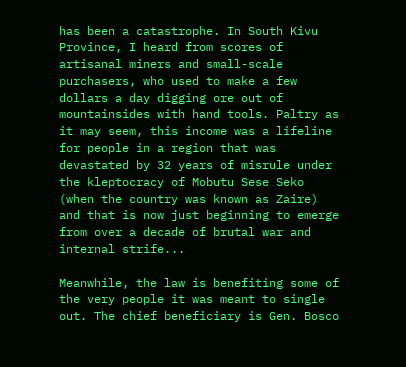has been a catastrophe. In South Kivu Province, I heard from scores of artisanal miners and small-scale purchasers, who used to make a few dollars a day digging ore out of mountainsides with hand tools. Paltry as it may seem, this income was a lifeline for people in a region that was devastated by 32 years of misrule under the kleptocracy of Mobutu Sese Seko (when the country was known as Zaire) and that is now just beginning to emerge from over a decade of brutal war and internal strife...

Meanwhile, the law is benefiting some of the very people it was meant to single out. The chief beneficiary is Gen. Bosco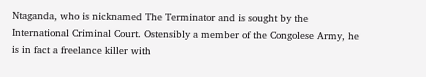Ntaganda, who is nicknamed The Terminator and is sought by the International Criminal Court. Ostensibly a member of the Congolese Army, he is in fact a freelance killer with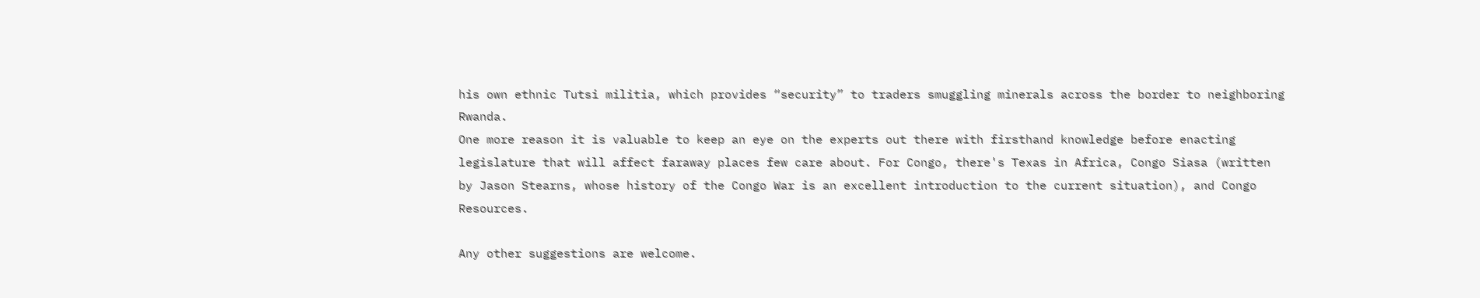his own ethnic Tutsi militia, which provides “security” to traders smuggling minerals across the border to neighboring Rwanda.
One more reason it is valuable to keep an eye on the experts out there with firsthand knowledge before enacting legislature that will affect faraway places few care about. For Congo, there's Texas in Africa, Congo Siasa (written by Jason Stearns, whose history of the Congo War is an excellent introduction to the current situation), and Congo Resources.

Any other suggestions are welcome.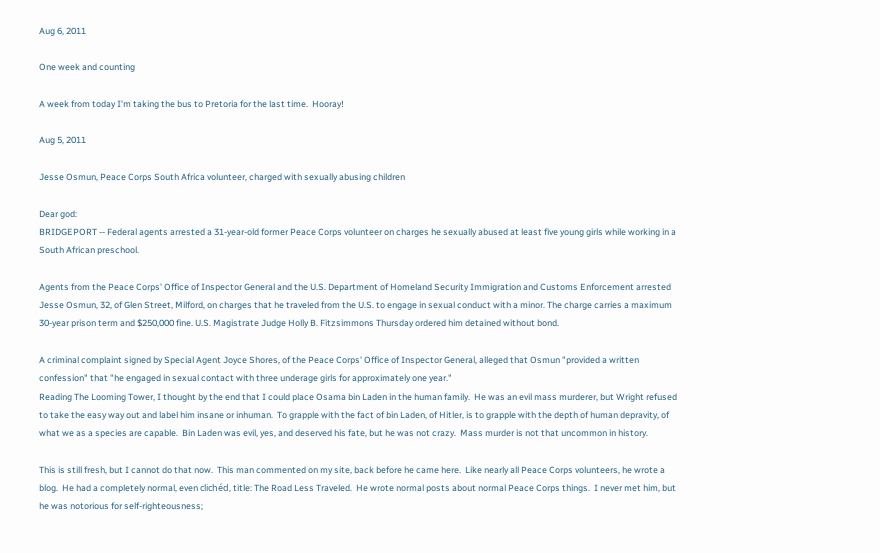Aug 6, 2011

One week and counting

A week from today I'm taking the bus to Pretoria for the last time.  Hooray!

Aug 5, 2011

Jesse Osmun, Peace Corps South Africa volunteer, charged with sexually abusing children

Dear god:
BRIDGEPORT -- Federal agents arrested a 31-year-old former Peace Corps volunteer on charges he sexually abused at least five young girls while working in a South African preschool.

Agents from the Peace Corps' Office of Inspector General and the U.S. Department of Homeland Security Immigration and Customs Enforcement arrested Jesse Osmun, 32, of Glen Street, Milford, on charges that he traveled from the U.S. to engage in sexual conduct with a minor. The charge carries a maximum 30-year prison term and $250,000 fine. U.S. Magistrate Judge Holly B. Fitzsimmons Thursday ordered him detained without bond.

A criminal complaint signed by Special Agent Joyce Shores, of the Peace Corps' Office of Inspector General, alleged that Osmun "provided a written confession" that "he engaged in sexual contact with three underage girls for approximately one year."
Reading The Looming Tower, I thought by the end that I could place Osama bin Laden in the human family.  He was an evil mass murderer, but Wright refused to take the easy way out and label him insane or inhuman.  To grapple with the fact of bin Laden, of Hitler, is to grapple with the depth of human depravity, of what we as a species are capable.  Bin Laden was evil, yes, and deserved his fate, but he was not crazy.  Mass murder is not that uncommon in history.

This is still fresh, but I cannot do that now.  This man commented on my site, back before he came here.  Like nearly all Peace Corps volunteers, he wrote a blog.  He had a completely normal, even clichéd, title: The Road Less Traveled.  He wrote normal posts about normal Peace Corps things.  I never met him, but he was notorious for self-righteousness;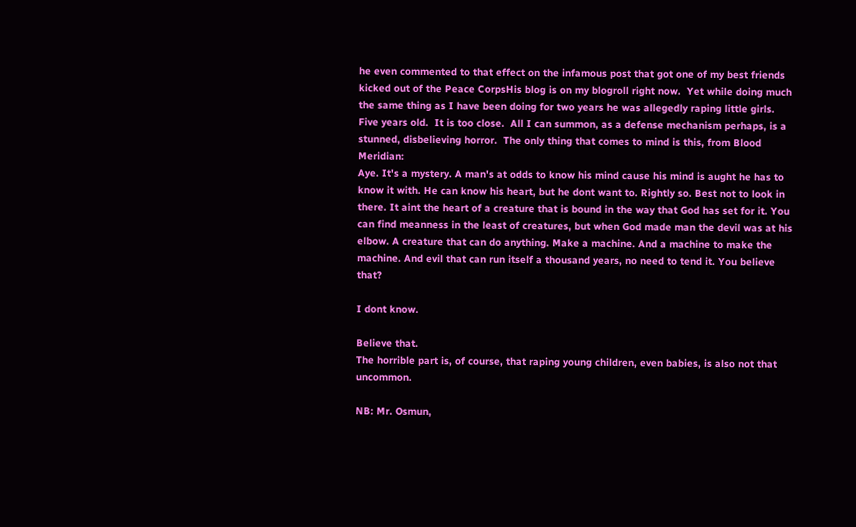he even commented to that effect on the infamous post that got one of my best friends kicked out of the Peace CorpsHis blog is on my blogroll right now.  Yet while doing much the same thing as I have been doing for two years he was allegedly raping little girls.  Five years old.  It is too close.  All I can summon, as a defense mechanism perhaps, is a stunned, disbelieving horror.  The only thing that comes to mind is this, from Blood Meridian:
Aye. It's a mystery. A man's at odds to know his mind cause his mind is aught he has to know it with. He can know his heart, but he dont want to. Rightly so. Best not to look in there. It aint the heart of a creature that is bound in the way that God has set for it. You can find meanness in the least of creatures, but when God made man the devil was at his elbow. A creature that can do anything. Make a machine. And a machine to make the machine. And evil that can run itself a thousand years, no need to tend it. You believe that?

I dont know.

Believe that.
The horrible part is, of course, that raping young children, even babies, is also not that uncommon.

NB: Mr. Osmun,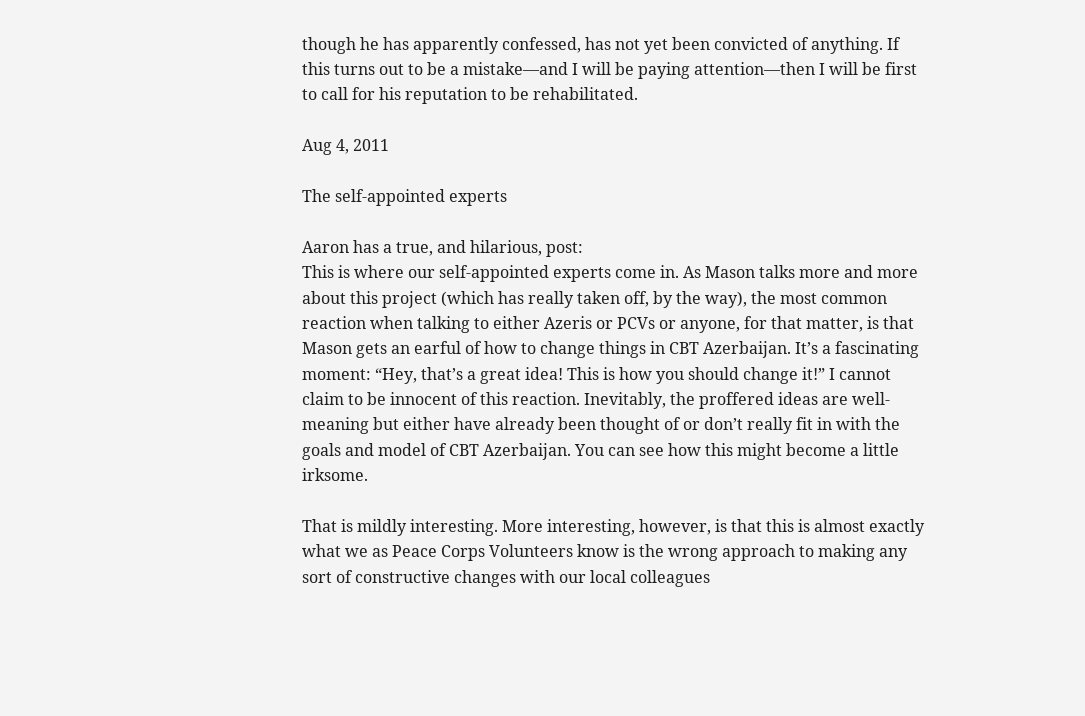though he has apparently confessed, has not yet been convicted of anything. If this turns out to be a mistake—and I will be paying attention—then I will be first to call for his reputation to be rehabilitated.

Aug 4, 2011

The self-appointed experts

Aaron has a true, and hilarious, post:
This is where our self-appointed experts come in. As Mason talks more and more about this project (which has really taken off, by the way), the most common reaction when talking to either Azeris or PCVs or anyone, for that matter, is that Mason gets an earful of how to change things in CBT Azerbaijan. It’s a fascinating moment: “Hey, that’s a great idea! This is how you should change it!” I cannot claim to be innocent of this reaction. Inevitably, the proffered ideas are well-meaning but either have already been thought of or don’t really fit in with the goals and model of CBT Azerbaijan. You can see how this might become a little irksome.

That is mildly interesting. More interesting, however, is that this is almost exactly what we as Peace Corps Volunteers know is the wrong approach to making any sort of constructive changes with our local colleagues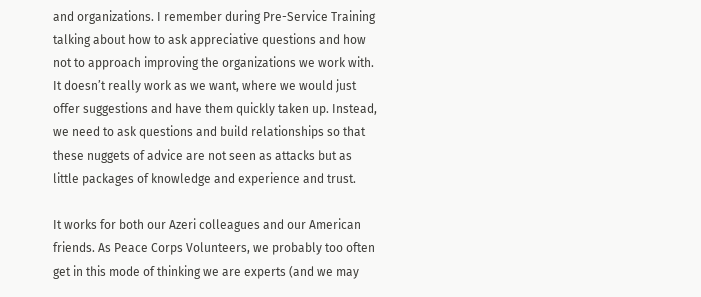and organizations. I remember during Pre-Service Training talking about how to ask appreciative questions and how not to approach improving the organizations we work with. It doesn’t really work as we want, where we would just offer suggestions and have them quickly taken up. Instead, we need to ask questions and build relationships so that these nuggets of advice are not seen as attacks but as little packages of knowledge and experience and trust.

It works for both our Azeri colleagues and our American friends. As Peace Corps Volunteers, we probably too often get in this mode of thinking we are experts (and we may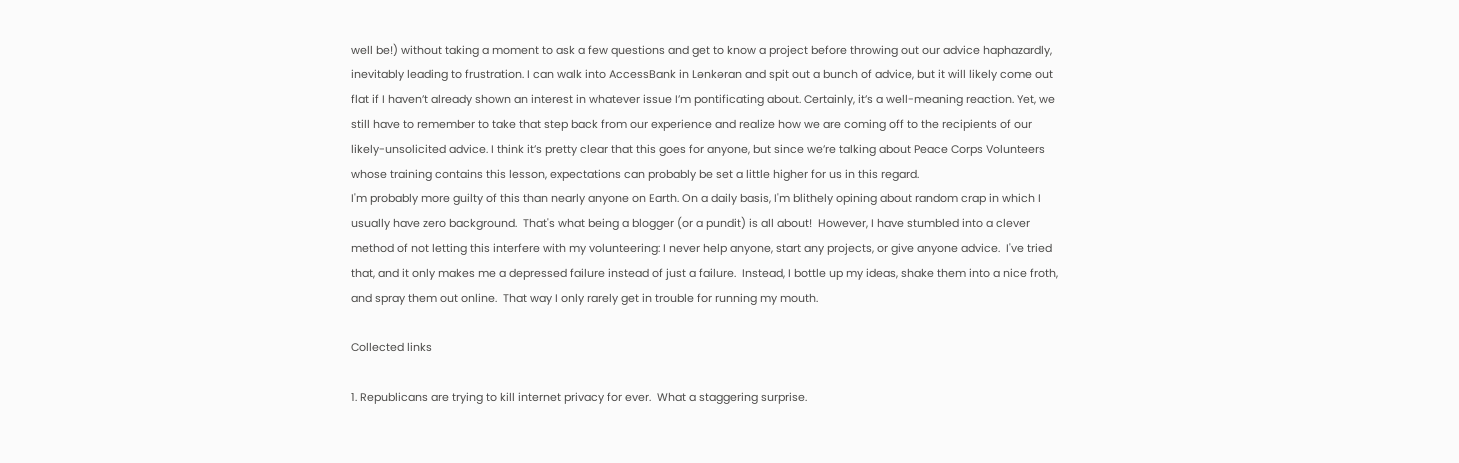well be!) without taking a moment to ask a few questions and get to know a project before throwing out our advice haphazardly, inevitably leading to frustration. I can walk into AccessBank in Lənkəran and spit out a bunch of advice, but it will likely come out flat if I haven’t already shown an interest in whatever issue I’m pontificating about. Certainly, it’s a well-meaning reaction. Yet, we still have to remember to take that step back from our experience and realize how we are coming off to the recipients of our likely-unsolicited advice. I think it’s pretty clear that this goes for anyone, but since we’re talking about Peace Corps Volunteers whose training contains this lesson, expectations can probably be set a little higher for us in this regard.
I'm probably more guilty of this than nearly anyone on Earth. On a daily basis, I'm blithely opining about random crap in which I usually have zero background.  That's what being a blogger (or a pundit) is all about!  However, I have stumbled into a clever method of not letting this interfere with my volunteering: I never help anyone, start any projects, or give anyone advice.  I've tried that, and it only makes me a depressed failure instead of just a failure.  Instead, I bottle up my ideas, shake them into a nice froth, and spray them out online.  That way I only rarely get in trouble for running my mouth.

Collected links

1. Republicans are trying to kill internet privacy for ever.  What a staggering surprise.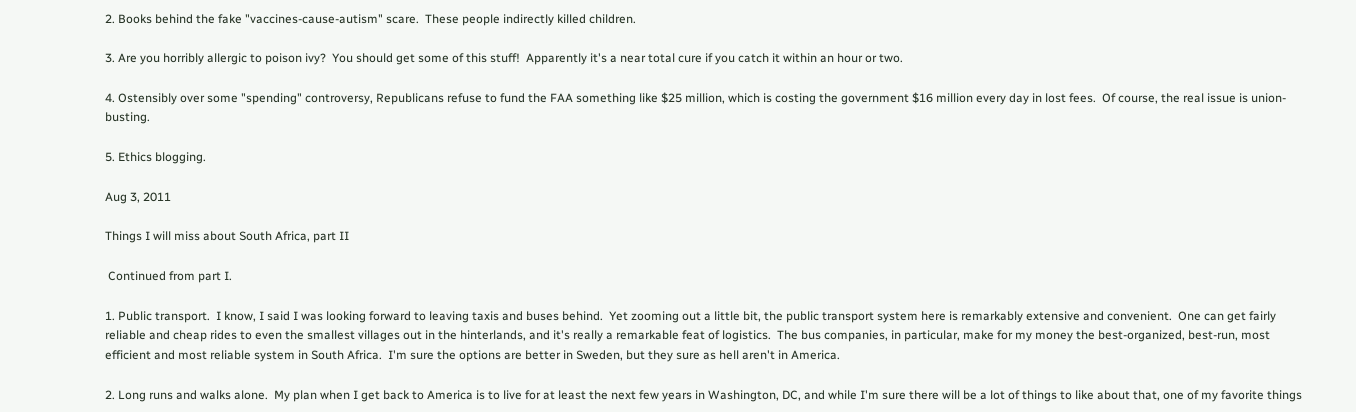2. Books behind the fake "vaccines-cause-autism" scare.  These people indirectly killed children.

3. Are you horribly allergic to poison ivy?  You should get some of this stuff!  Apparently it's a near total cure if you catch it within an hour or two.

4. Ostensibly over some "spending" controversy, Republicans refuse to fund the FAA something like $25 million, which is costing the government $16 million every day in lost fees.  Of course, the real issue is union-busting.

5. Ethics blogging.

Aug 3, 2011

Things I will miss about South Africa, part II

 Continued from part I.

1. Public transport.  I know, I said I was looking forward to leaving taxis and buses behind.  Yet zooming out a little bit, the public transport system here is remarkably extensive and convenient.  One can get fairly reliable and cheap rides to even the smallest villages out in the hinterlands, and it's really a remarkable feat of logistics.  The bus companies, in particular, make for my money the best-organized, best-run, most efficient and most reliable system in South Africa.  I'm sure the options are better in Sweden, but they sure as hell aren't in America.

2. Long runs and walks alone.  My plan when I get back to America is to live for at least the next few years in Washington, DC, and while I'm sure there will be a lot of things to like about that, one of my favorite things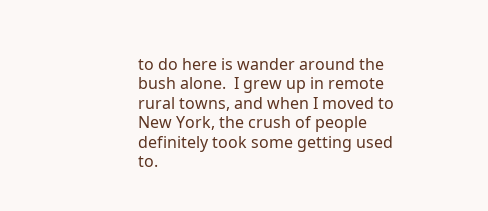to do here is wander around the bush alone.  I grew up in remote rural towns, and when I moved to New York, the crush of people definitely took some getting used to.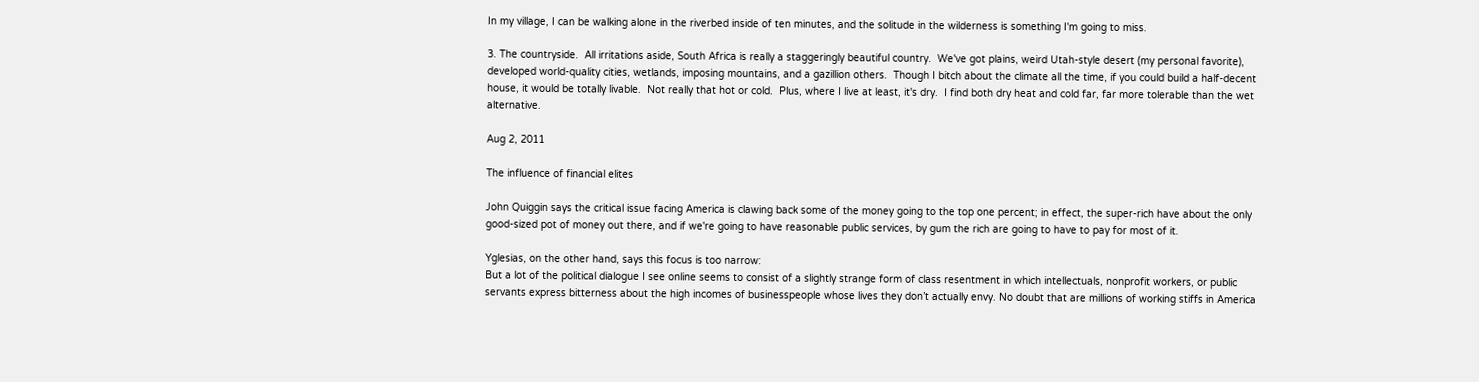In my village, I can be walking alone in the riverbed inside of ten minutes, and the solitude in the wilderness is something I'm going to miss.

3. The countryside.  All irritations aside, South Africa is really a staggeringly beautiful country.  We've got plains, weird Utah-style desert (my personal favorite), developed world-quality cities, wetlands, imposing mountains, and a gazillion others.  Though I bitch about the climate all the time, if you could build a half-decent house, it would be totally livable.  Not really that hot or cold.  Plus, where I live at least, it's dry.  I find both dry heat and cold far, far more tolerable than the wet alternative.

Aug 2, 2011

The influence of financial elites

John Quiggin says the critical issue facing America is clawing back some of the money going to the top one percent; in effect, the super-rich have about the only good-sized pot of money out there, and if we're going to have reasonable public services, by gum the rich are going to have to pay for most of it.

Yglesias, on the other hand, says this focus is too narrow:
But a lot of the political dialogue I see online seems to consist of a slightly strange form of class resentment in which intellectuals, nonprofit workers, or public servants express bitterness about the high incomes of businesspeople whose lives they don’t actually envy. No doubt that are millions of working stiffs in America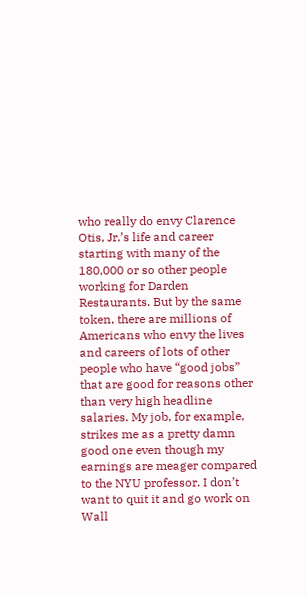who really do envy Clarence Otis, Jr.’s life and career starting with many of the 180,000 or so other people working for Darden Restaurants. But by the same token, there are millions of Americans who envy the lives and careers of lots of other people who have “good jobs” that are good for reasons other than very high headline salaries. My job, for example, strikes me as a pretty damn good one even though my earnings are meager compared to the NYU professor. I don’t want to quit it and go work on Wall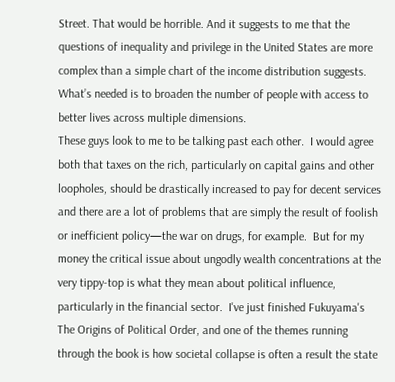Street. That would be horrible. And it suggests to me that the questions of inequality and privilege in the United States are more complex than a simple chart of the income distribution suggests. What’s needed is to broaden the number of people with access to better lives across multiple dimensions.
These guys look to me to be talking past each other.  I would agree both that taxes on the rich, particularly on capital gains and other loopholes, should be drastically increased to pay for decent services and there are a lot of problems that are simply the result of foolish or inefficient policy—the war on drugs, for example.  But for my money the critical issue about ungodly wealth concentrations at the very tippy-top is what they mean about political influence, particularly in the financial sector.  I've just finished Fukuyama's The Origins of Political Order, and one of the themes running through the book is how societal collapse is often a result the state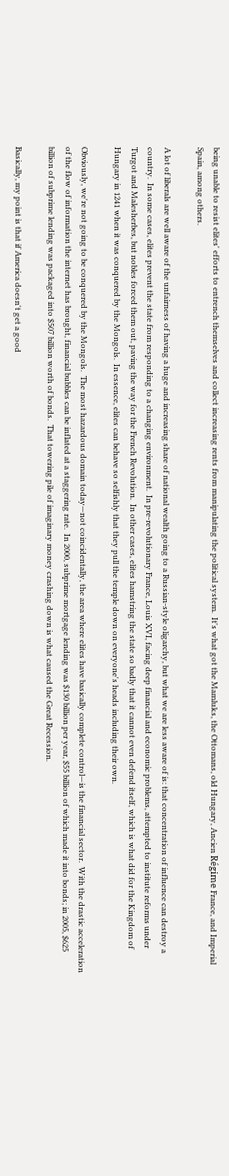being unable to resist elites' efforts to entrench themselves and collect increasing rents from manipulating the political system.  It's what got the Mamluks, the Ottomans, old Hungary, Ancien Régime France, and Imperial Spain, among others.

A lot of liberals are well aware of the unfairness of having a huge and increasing share of national wealth going to a Russian-style oligarchy, but what we are less aware of is: that concentration of influence can destroy a country.  In some cases, elites prevent the state from responding to a changing environment.  In pre-revolutionary France, Louis XVI, facing deep financial and economic problems, attempted to institute reforms under Turgot and Malesherbes, but nobles forced them out, paving the way for the French Revolution.  In other cases, elites hamstring the state so badly that it cannot even defend itself, which is what did for the Kingdom of Hungary in 1241 when it was conquered by the Mongols.  In essence, elites can behave so selfishly that they pull the temple down on everyone's heads including their own.

Obviously, we're not going to be conquered by the Mongols.  The most hazardous domain today—not coincidentally, the area where elites have basically complete control—is the financial sector.  With the drastic acceleration of the flow of information the internet has brought, financial bubbles can be inflated at a staggering rate.  In 2000, subprime mortgage lending was $130 billion per year, $55 billion of which made it into bonds; in 2005, $625 billion of subprime lending was packaged into $507 billion worth of bonds.  That towering pile of imaginary money crashing down is what caused the Great Recession.

Basically, my point is that if America doesn't get a good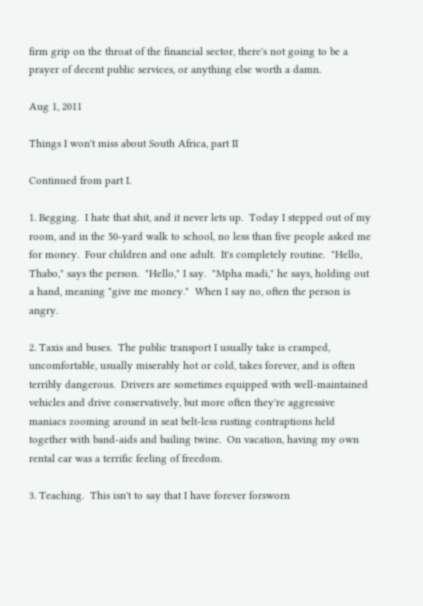firm grip on the throat of the financial sector, there's not going to be a prayer of decent public services, or anything else worth a damn.

Aug 1, 2011

Things I won't miss about South Africa, part II

Continued from part I.

1. Begging.  I hate that shit, and it never lets up.  Today I stepped out of my room, and in the 50-yard walk to school, no less than five people asked me for money.  Four children and one adult.  It's completely routine.  "Hello, Thabo," says the person.  "Hello," I say.  "Mpha madi," he says, holding out a hand, meaning "give me money."  When I say no, often the person is angry.

2. Taxis and buses.  The public transport I usually take is cramped, uncomfortable, usually miserably hot or cold, takes forever, and is often terribly dangerous.  Drivers are sometimes equipped with well-maintained vehicles and drive conservatively, but more often they're aggressive maniacs zooming around in seat belt-less rusting contraptions held together with band-aids and bailing twine.  On vacation, having my own rental car was a terrific feeling of freedom.

3. Teaching.  This isn't to say that I have forever forsworn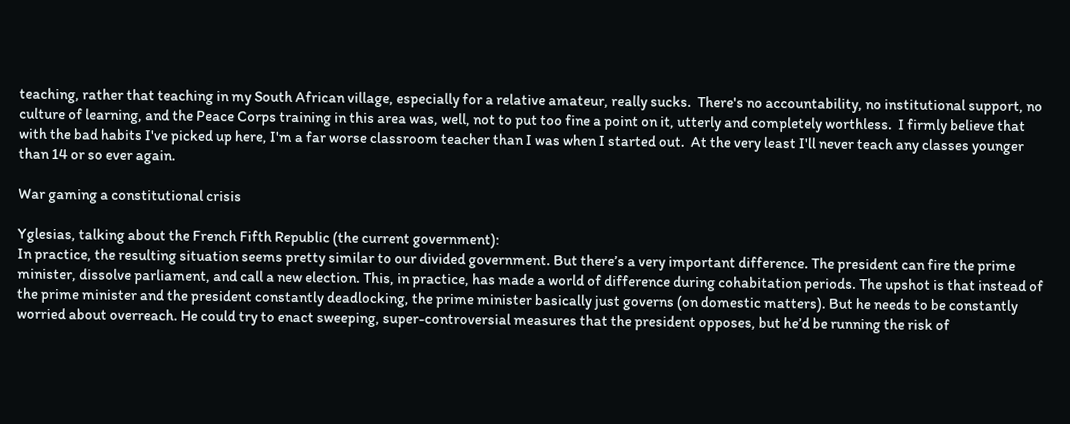teaching, rather that teaching in my South African village, especially for a relative amateur, really sucks.  There's no accountability, no institutional support, no culture of learning, and the Peace Corps training in this area was, well, not to put too fine a point on it, utterly and completely worthless.  I firmly believe that with the bad habits I've picked up here, I'm a far worse classroom teacher than I was when I started out.  At the very least I'll never teach any classes younger than 14 or so ever again.

War gaming a constitutional crisis

Yglesias, talking about the French Fifth Republic (the current government):
In practice, the resulting situation seems pretty similar to our divided government. But there’s a very important difference. The president can fire the prime minister, dissolve parliament, and call a new election. This, in practice, has made a world of difference during cohabitation periods. The upshot is that instead of the prime minister and the president constantly deadlocking, the prime minister basically just governs (on domestic matters). But he needs to be constantly worried about overreach. He could try to enact sweeping, super-controversial measures that the president opposes, but he’d be running the risk of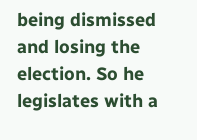being dismissed and losing the election. So he legislates with a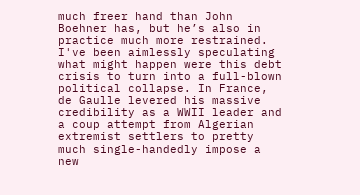much freer hand than John Boehner has, but he’s also in practice much more restrained.
I've been aimlessly speculating what might happen were this debt crisis to turn into a full-blown political collapse. In France, de Gaulle levered his massive credibility as a WWII leader and a coup attempt from Algerian extremist settlers to pretty much single-handedly impose a new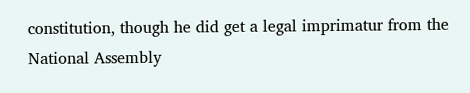constitution, though he did get a legal imprimatur from the National Assembly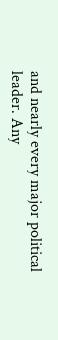and nearly every major political leader. Any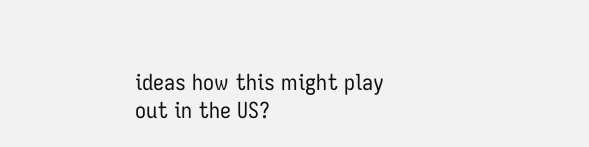ideas how this might play out in the US?